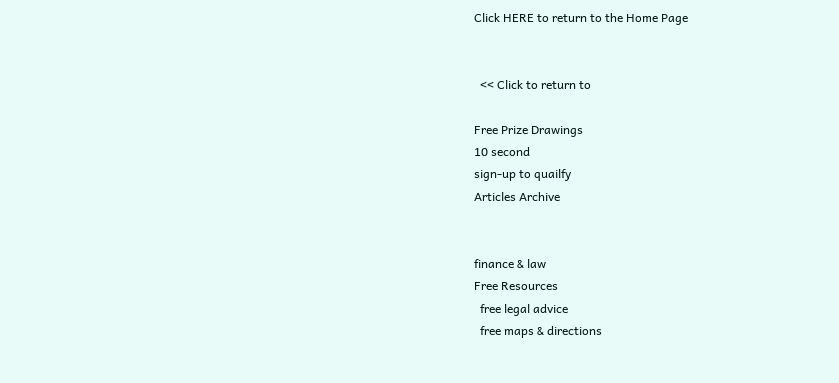Click HERE to return to the Home Page


  << Click to return to

Free Prize Drawings
10 second
sign-up to quailfy
Articles Archive


finance & law
Free Resources
  free legal advice
  free maps & directions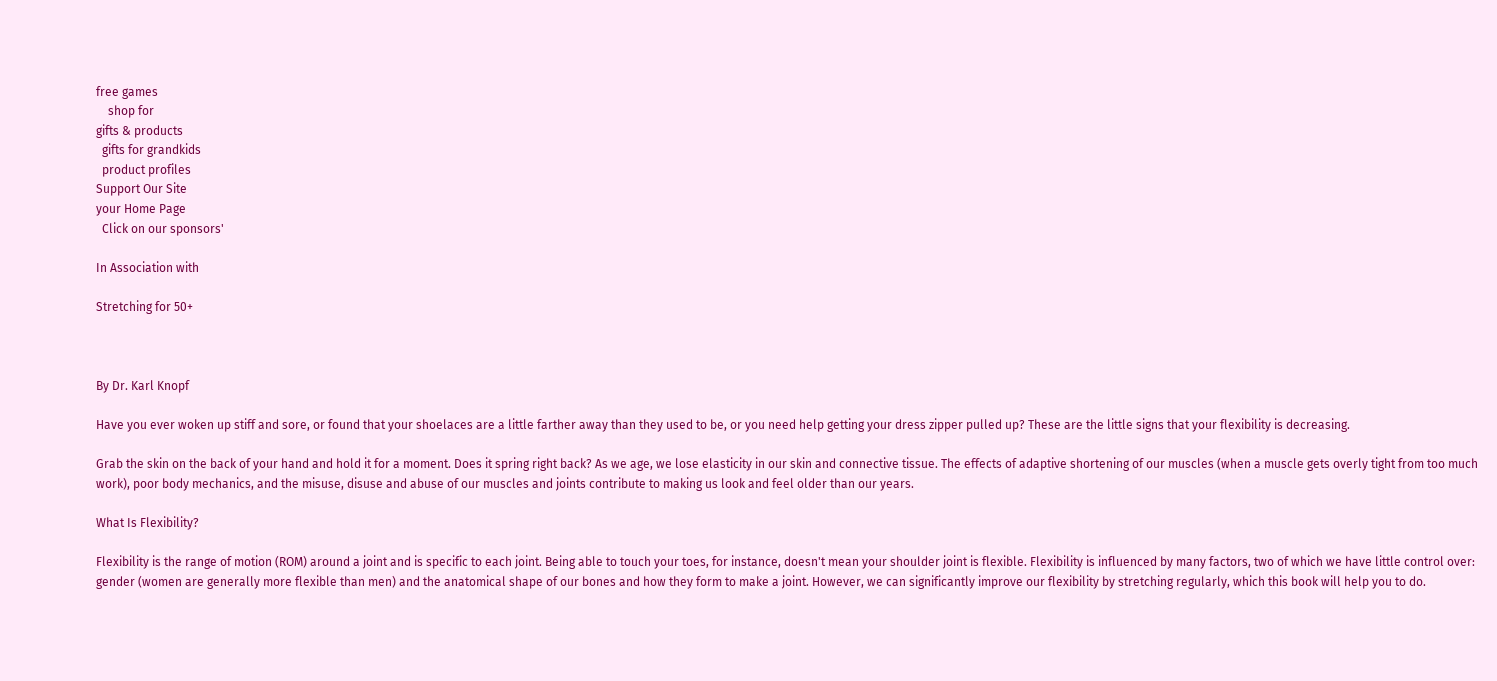free games
    shop for
gifts & products
  gifts for grandkids
  product profiles
Support Our Site
your Home Page
  Click on our sponsors'

In Association with

Stretching for 50+



By Dr. Karl Knopf

Have you ever woken up stiff and sore, or found that your shoelaces are a little farther away than they used to be, or you need help getting your dress zipper pulled up? These are the little signs that your flexibility is decreasing.

Grab the skin on the back of your hand and hold it for a moment. Does it spring right back? As we age, we lose elasticity in our skin and connective tissue. The effects of adaptive shortening of our muscles (when a muscle gets overly tight from too much work), poor body mechanics, and the misuse, disuse and abuse of our muscles and joints contribute to making us look and feel older than our years.

What Is Flexibility?

Flexibility is the range of motion (ROM) around a joint and is specific to each joint. Being able to touch your toes, for instance, doesn't mean your shoulder joint is flexible. Flexibility is influenced by many factors, two of which we have little control over: gender (women are generally more flexible than men) and the anatomical shape of our bones and how they form to make a joint. However, we can significantly improve our flexibility by stretching regularly, which this book will help you to do.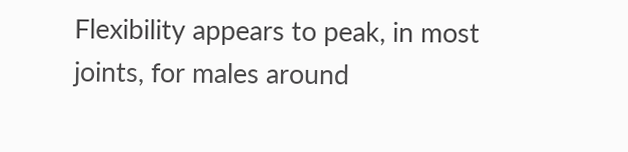Flexibility appears to peak, in most joints, for males around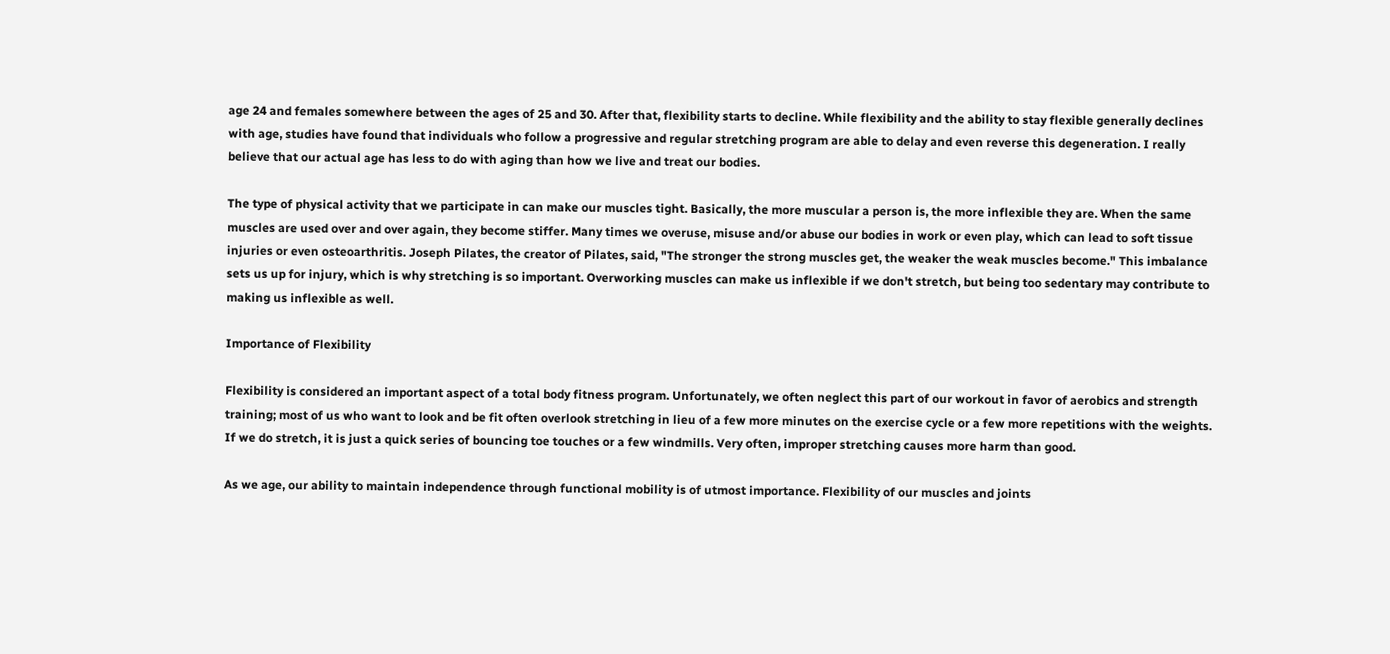age 24 and females somewhere between the ages of 25 and 30. After that, flexibility starts to decline. While flexibility and the ability to stay flexible generally declines with age, studies have found that individuals who follow a progressive and regular stretching program are able to delay and even reverse this degeneration. I really believe that our actual age has less to do with aging than how we live and treat our bodies.

The type of physical activity that we participate in can make our muscles tight. Basically, the more muscular a person is, the more inflexible they are. When the same muscles are used over and over again, they become stiffer. Many times we overuse, misuse and/or abuse our bodies in work or even play, which can lead to soft tissue injuries or even osteoarthritis. Joseph Pilates, the creator of Pilates, said, "The stronger the strong muscles get, the weaker the weak muscles become." This imbalance sets us up for injury, which is why stretching is so important. Overworking muscles can make us inflexible if we don't stretch, but being too sedentary may contribute to making us inflexible as well.

Importance of Flexibility

Flexibility is considered an important aspect of a total body fitness program. Unfortunately, we often neglect this part of our workout in favor of aerobics and strength training; most of us who want to look and be fit often overlook stretching in lieu of a few more minutes on the exercise cycle or a few more repetitions with the weights. If we do stretch, it is just a quick series of bouncing toe touches or a few windmills. Very often, improper stretching causes more harm than good.

As we age, our ability to maintain independence through functional mobility is of utmost importance. Flexibility of our muscles and joints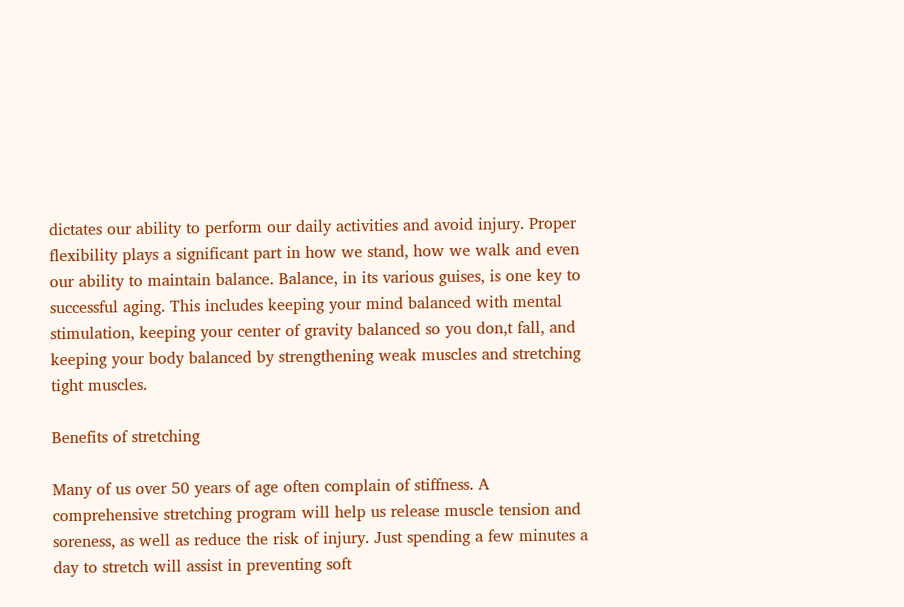dictates our ability to perform our daily activities and avoid injury. Proper flexibility plays a significant part in how we stand, how we walk and even our ability to maintain balance. Balance, in its various guises, is one key to successful aging. This includes keeping your mind balanced with mental stimulation, keeping your center of gravity balanced so you don,t fall, and keeping your body balanced by strengthening weak muscles and stretching tight muscles.

Benefits of stretching

Many of us over 50 years of age often complain of stiffness. A comprehensive stretching program will help us release muscle tension and soreness, as well as reduce the risk of injury. Just spending a few minutes a day to stretch will assist in preventing soft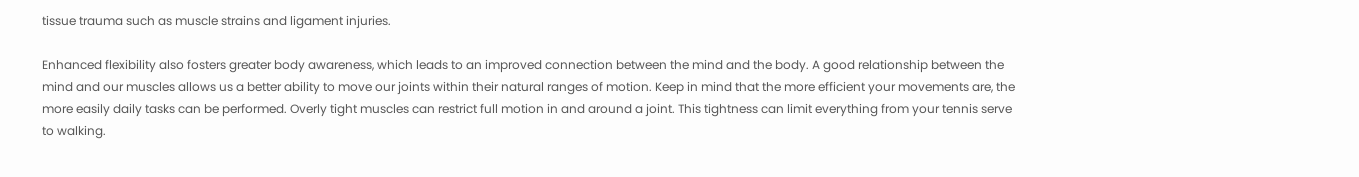tissue trauma such as muscle strains and ligament injuries.

Enhanced flexibility also fosters greater body awareness, which leads to an improved connection between the mind and the body. A good relationship between the mind and our muscles allows us a better ability to move our joints within their natural ranges of motion. Keep in mind that the more efficient your movements are, the more easily daily tasks can be performed. Overly tight muscles can restrict full motion in and around a joint. This tightness can limit everything from your tennis serve to walking.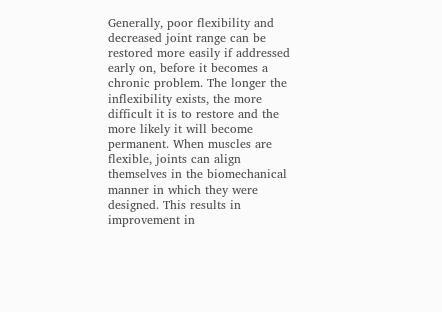Generally, poor flexibility and decreased joint range can be restored more easily if addressed early on, before it becomes a chronic problem. The longer the inflexibility exists, the more difficult it is to restore and the more likely it will become permanent. When muscles are flexible, joints can align themselves in the biomechanical manner in which they were designed. This results in improvement in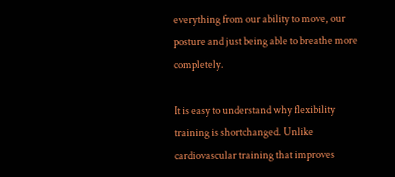everything from our ability to move, our posture and just being able to breathe more completely.

It is easy to understand why flexibility training is shortchanged. Unlike cardiovascular training that improves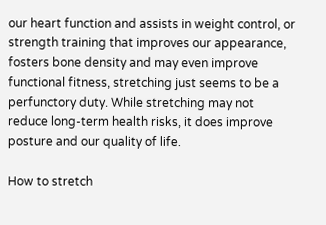our heart function and assists in weight control, or strength training that improves our appearance, fosters bone density and may even improve functional fitness, stretching just seems to be a perfunctory duty. While stretching may not reduce long-term health risks, it does improve posture and our quality of life.

How to stretch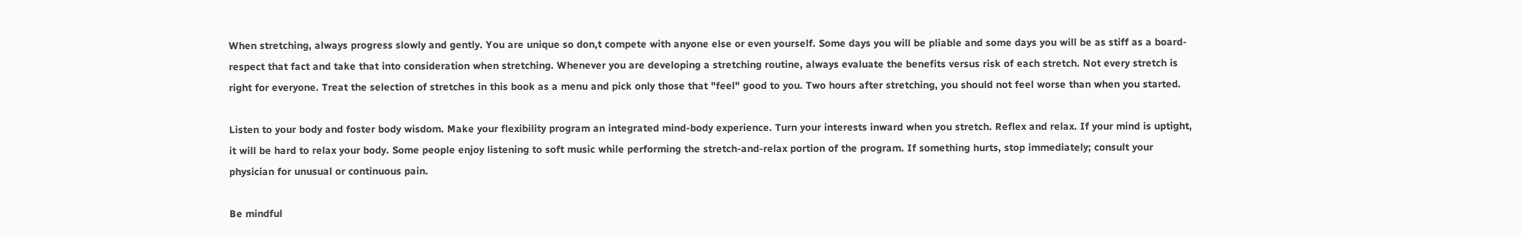When stretching, always progress slowly and gently. You are unique so don,t compete with anyone else or even yourself. Some days you will be pliable and some days you will be as stiff as a board-respect that fact and take that into consideration when stretching. Whenever you are developing a stretching routine, always evaluate the benefits versus risk of each stretch. Not every stretch is right for everyone. Treat the selection of stretches in this book as a menu and pick only those that "feel" good to you. Two hours after stretching, you should not feel worse than when you started.

Listen to your body and foster body wisdom. Make your flexibility program an integrated mind-body experience. Turn your interests inward when you stretch. Reflex and relax. If your mind is uptight, it will be hard to relax your body. Some people enjoy listening to soft music while performing the stretch-and-relax portion of the program. If something hurts, stop immediately; consult your physician for unusual or continuous pain.

Be mindful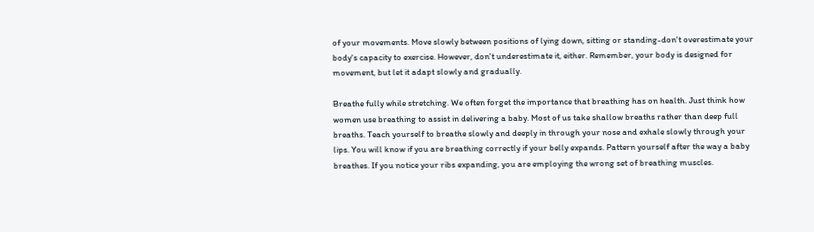of your movements. Move slowly between positions of lying down, sitting or standing-don't overestimate your body's capacity to exercise. However, don't underestimate it, either. Remember, your body is designed for movement, but let it adapt slowly and gradually.

Breathe fully while stretching. We often forget the importance that breathing has on health. Just think how women use breathing to assist in delivering a baby. Most of us take shallow breaths rather than deep full breaths. Teach yourself to breathe slowly and deeply in through your nose and exhale slowly through your lips. You will know if you are breathing correctly if your belly expands. Pattern yourself after the way a baby breathes. If you notice your ribs expanding, you are employing the wrong set of breathing muscles.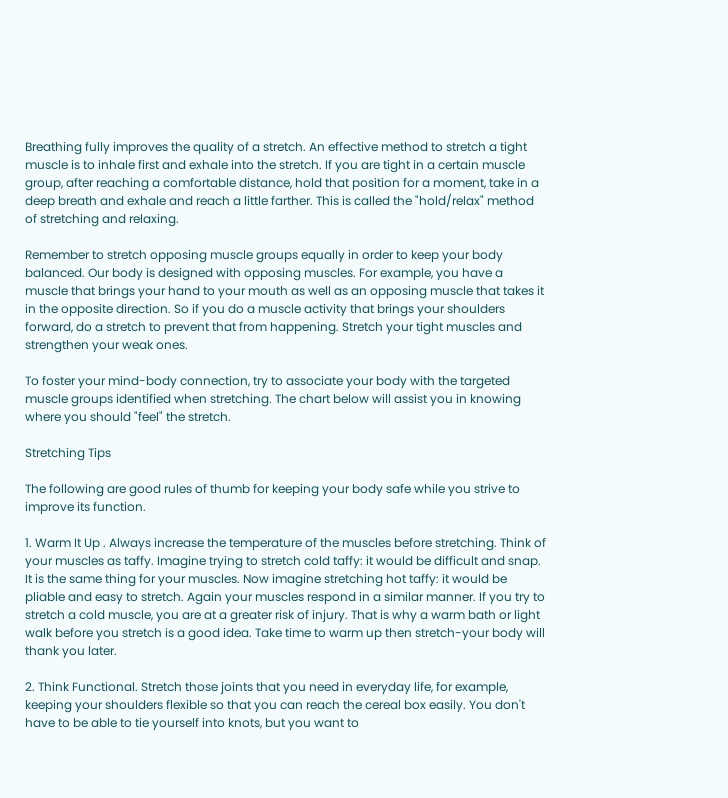Breathing fully improves the quality of a stretch. An effective method to stretch a tight muscle is to inhale first and exhale into the stretch. If you are tight in a certain muscle group, after reaching a comfortable distance, hold that position for a moment, take in a deep breath and exhale and reach a little farther. This is called the "hold/relax" method of stretching and relaxing.

Remember to stretch opposing muscle groups equally in order to keep your body balanced. Our body is designed with opposing muscles. For example, you have a muscle that brings your hand to your mouth as well as an opposing muscle that takes it in the opposite direction. So if you do a muscle activity that brings your shoulders forward, do a stretch to prevent that from happening. Stretch your tight muscles and strengthen your weak ones.

To foster your mind-body connection, try to associate your body with the targeted muscle groups identified when stretching. The chart below will assist you in knowing where you should "feel" the stretch.

Stretching Tips

The following are good rules of thumb for keeping your body safe while you strive to improve its function.

1. Warm It Up . Always increase the temperature of the muscles before stretching. Think of your muscles as taffy. Imagine trying to stretch cold taffy: it would be difficult and snap. It is the same thing for your muscles. Now imagine stretching hot taffy: it would be pliable and easy to stretch. Again your muscles respond in a similar manner. If you try to stretch a cold muscle, you are at a greater risk of injury. That is why a warm bath or light walk before you stretch is a good idea. Take time to warm up then stretch-your body will thank you later.

2. Think Functional. Stretch those joints that you need in everyday life, for example, keeping your shoulders flexible so that you can reach the cereal box easily. You don't have to be able to tie yourself into knots, but you want to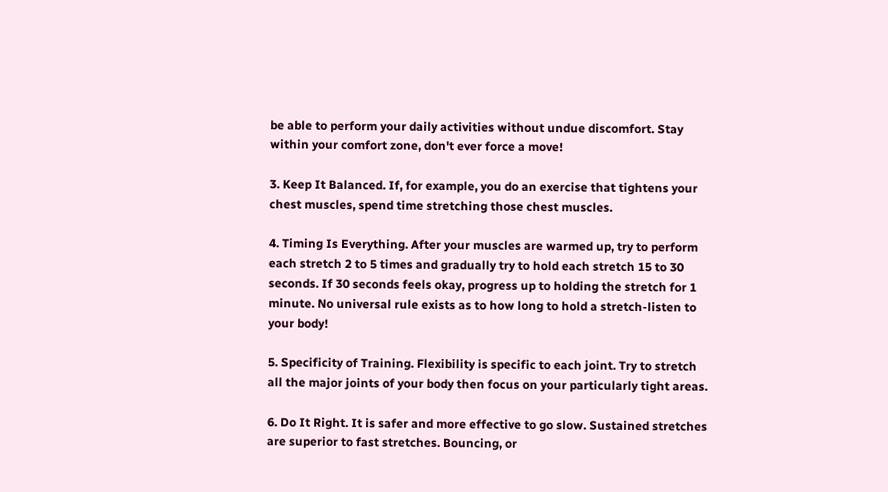be able to perform your daily activities without undue discomfort. Stay within your comfort zone, don't ever force a move!

3. Keep It Balanced. If, for example, you do an exercise that tightens your chest muscles, spend time stretching those chest muscles.

4. Timing Is Everything. After your muscles are warmed up, try to perform each stretch 2 to 5 times and gradually try to hold each stretch 15 to 30 seconds. If 30 seconds feels okay, progress up to holding the stretch for 1 minute. No universal rule exists as to how long to hold a stretch-listen to your body!

5. Specificity of Training. Flexibility is specific to each joint. Try to stretch all the major joints of your body then focus on your particularly tight areas.

6. Do It Right. It is safer and more effective to go slow. Sustained stretches are superior to fast stretches. Bouncing, or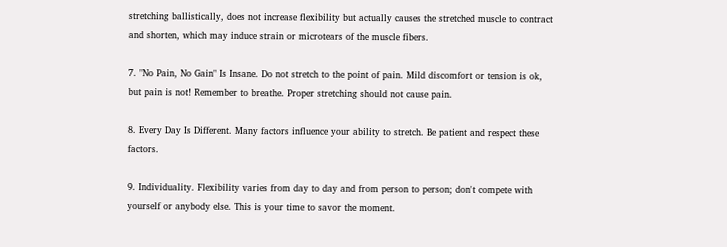stretching ballistically, does not increase flexibility but actually causes the stretched muscle to contract and shorten, which may induce strain or microtears of the muscle fibers.

7. "No Pain, No Gain" Is Insane. Do not stretch to the point of pain. Mild discomfort or tension is ok, but pain is not! Remember to breathe. Proper stretching should not cause pain.

8. Every Day Is Different. Many factors influence your ability to stretch. Be patient and respect these factors.

9. Individuality. Flexibility varies from day to day and from person to person; don't compete with yourself or anybody else. This is your time to savor the moment.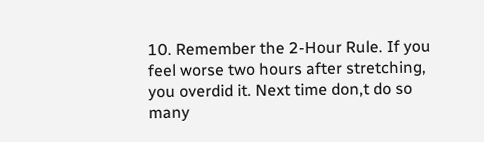10. Remember the 2-Hour Rule. If you feel worse two hours after stretching, you overdid it. Next time don,t do so many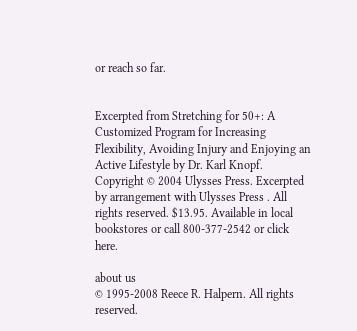or reach so far.


Excerpted from Stretching for 50+: A Customized Program for Increasing Flexibility, Avoiding Injury and Enjoying an Active Lifestyle by Dr. Karl Knopf. Copyright © 2004 Ulysses Press. Excerpted by arrangement with Ulysses Press . All rights reserved. $13.95. Available in local bookstores or call 800-377-2542 or click here.

about us
© 1995-2008 Reece R. Halpern. All rights reserved.